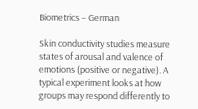Biometrics – German

Skin conductivity studies measure states of arousal and valence of emotions (positive or negative). A typical experiment looks at how groups may respond differently to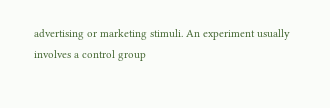advertising or marketing stimuli. An experiment usually involves a control group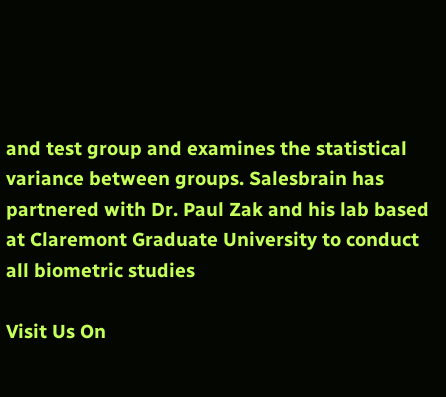and test group and examines the statistical variance between groups. Salesbrain has partnered with Dr. Paul Zak and his lab based at Claremont Graduate University to conduct all biometric studies

Visit Us On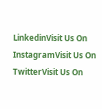LinkedinVisit Us On InstagramVisit Us On TwitterVisit Us On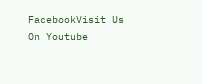FacebookVisit Us On Youtube